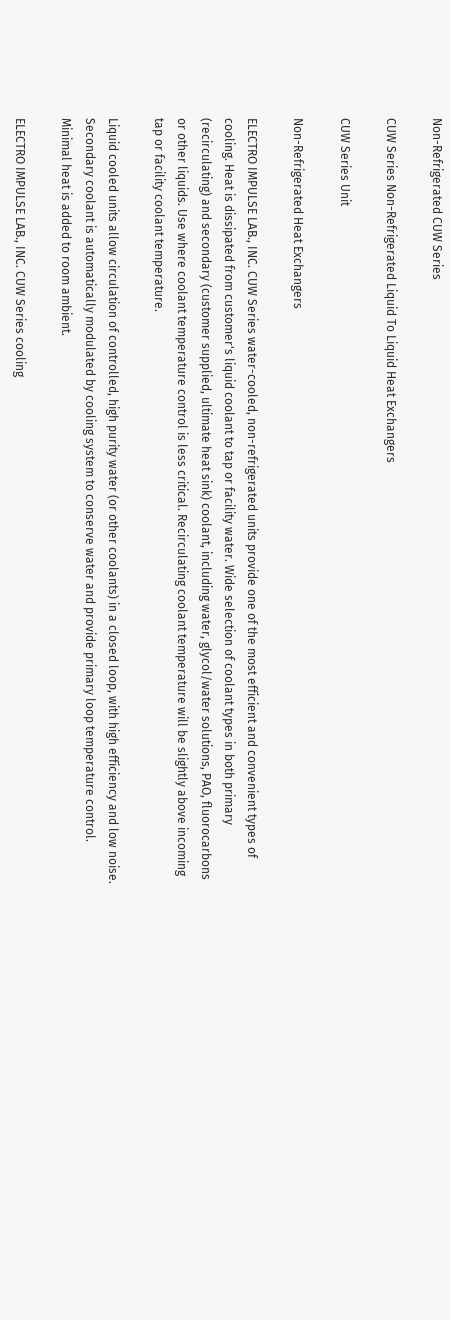Non-Refrigerated CUW Series

CUW Series Non-Refrigerated Liquid To Liquid Heat Exchangers

CUW Series Unit

Non-Refrigerated Heat Exchangers

ELECTRO IMPULSE LAB., INC. CUW Series water-cooled, non-refrigerated units provide one of the most efficient and convenient types of cooling. Heat is dissipated from customer's liquid coolant to tap or facility water. Wide selection of coolant types in both primary (recirculating) and secondary (customer supplied, ultimate heat sink) coolant, including water, glycol/water solutions, PAO, fluorocarbons or other liquids. Use where coolant temperature control is less critical. Recirculating coolant temperature will be slightly above incoming tap or facility coolant temperature.

Liquid cooled units allow circulation of controlled, high purity water (or other coolants) in a closed loop, with high efficiency and low noise. Secondary coolant is automatically modulated by cooling system to conserve water and provide primary loop temperature control. Minimal heat is added to room ambient.

ELECTRO IMPULSE LAB., INC. CUW Series cooling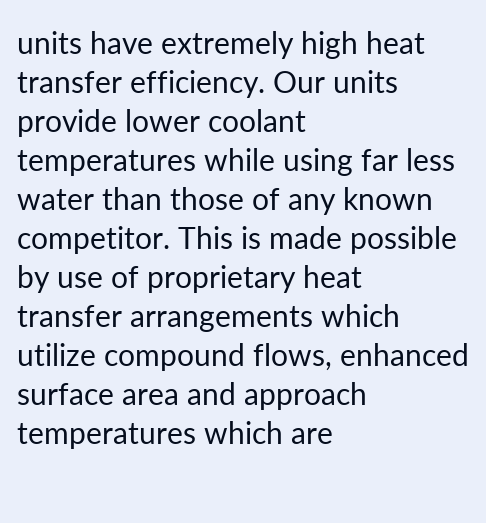units have extremely high heat transfer efficiency. Our units provide lower coolant temperatures while using far less water than those of any known competitor. This is made possible by use of proprietary heat transfer arrangements which utilize compound flows, enhanced surface area and approach temperatures which are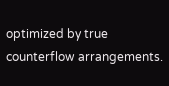optimized by true counterflow arrangements.